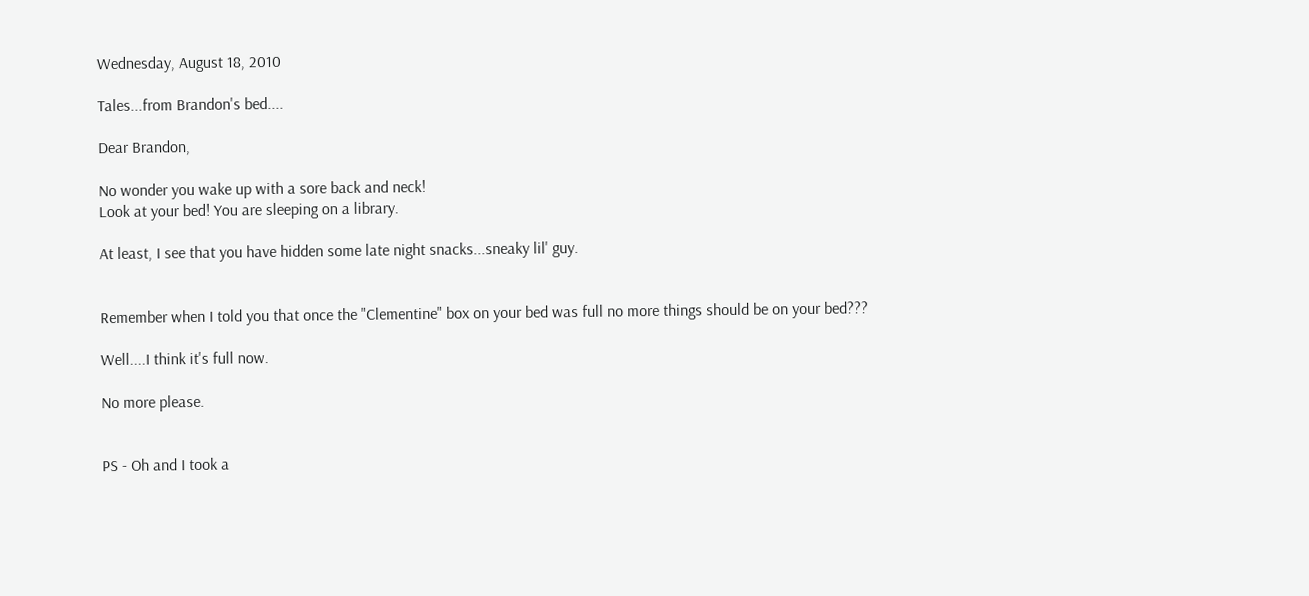Wednesday, August 18, 2010

Tales...from Brandon's bed....

Dear Brandon,

No wonder you wake up with a sore back and neck!
Look at your bed! You are sleeping on a library.

At least, I see that you have hidden some late night snacks...sneaky lil' guy.


Remember when I told you that once the "Clementine" box on your bed was full no more things should be on your bed???

Well....I think it's full now.

No more please.


PS - Oh and I took a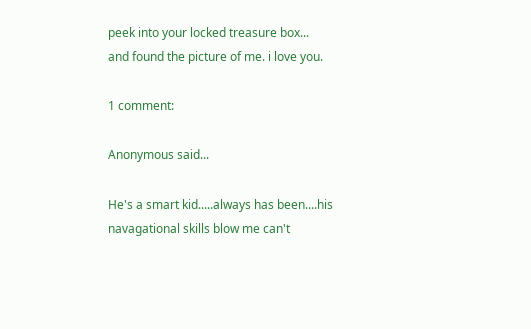peek into your locked treasure box...
and found the picture of me. i love you.

1 comment:

Anonymous said...

He's a smart kid.....always has been....his navagational skills blow me can't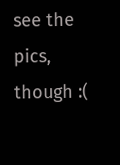see the pics, though :(